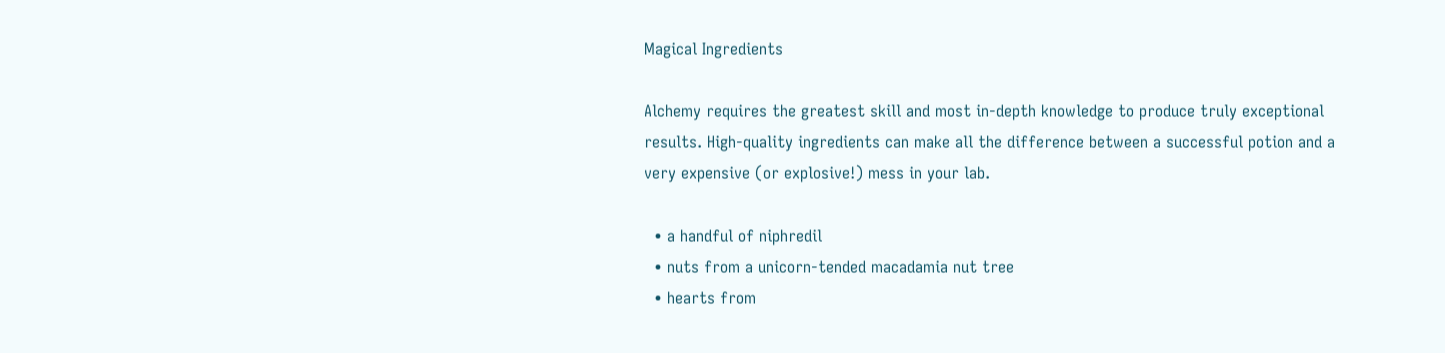Magical Ingredients

Alchemy requires the greatest skill and most in-depth knowledge to produce truly exceptional results. High-quality ingredients can make all the difference between a successful potion and a very expensive (or explosive!) mess in your lab.

  • a handful of niphredil
  • nuts from a unicorn-tended macadamia nut tree
  • hearts from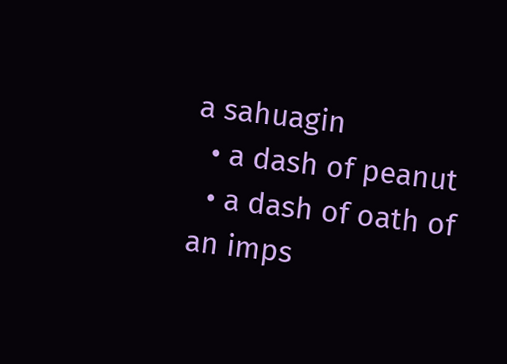a sahuagin
  • a dash of peanut
  • a dash of oath of an imps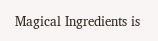Magical Ingredients is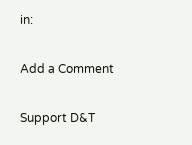in:

Add a Comment

Support D&T